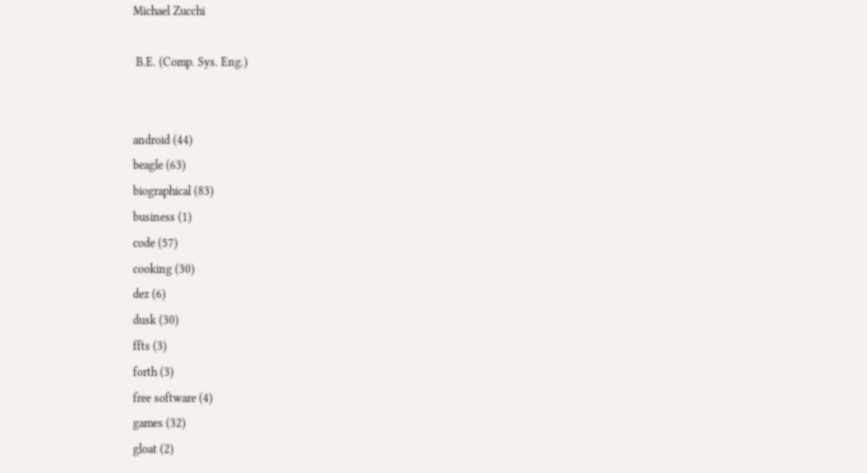Michael Zucchi

 B.E. (Comp. Sys. Eng.)


android (44)
beagle (63)
biographical (83)
business (1)
code (57)
cooking (30)
dez (6)
dusk (30)
ffts (3)
forth (3)
free software (4)
games (32)
gloat (2)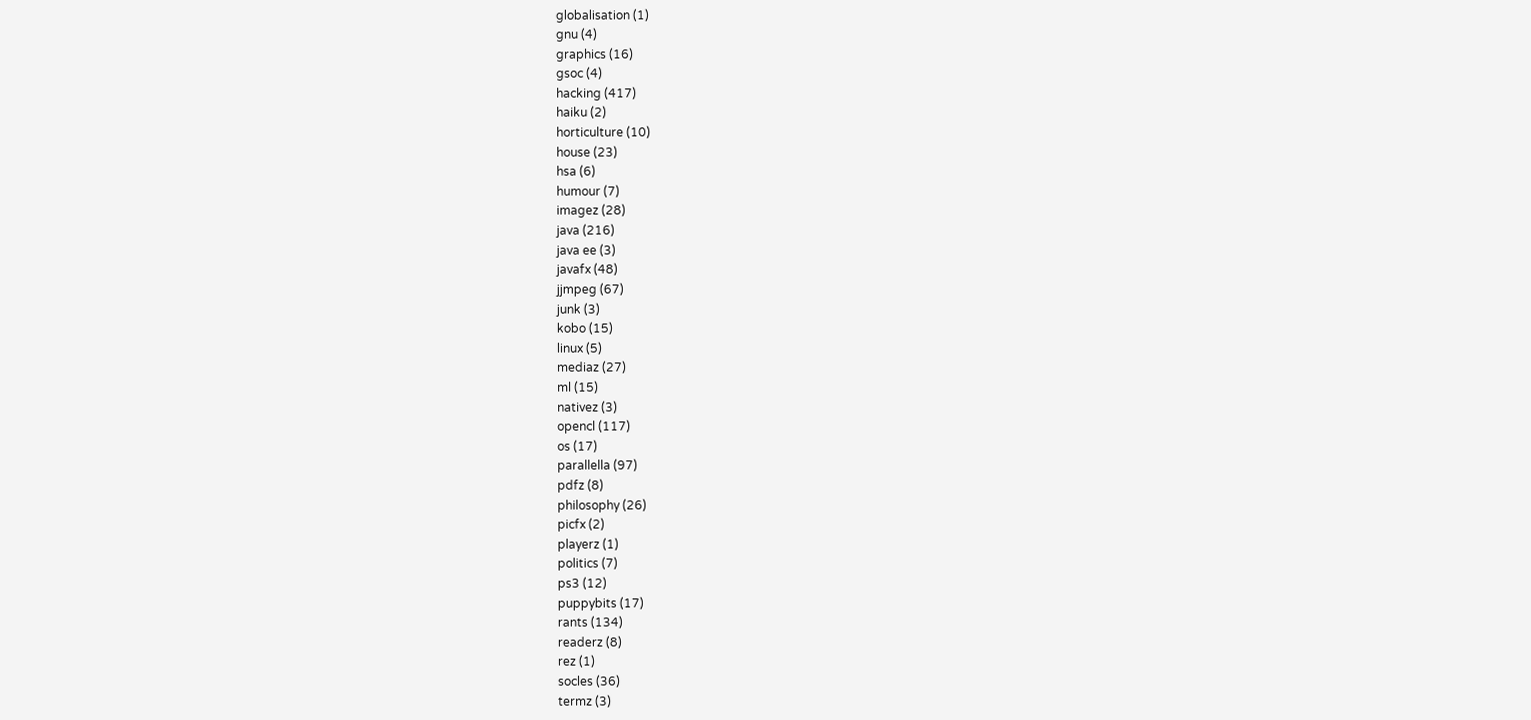globalisation (1)
gnu (4)
graphics (16)
gsoc (4)
hacking (417)
haiku (2)
horticulture (10)
house (23)
hsa (6)
humour (7)
imagez (28)
java (216)
java ee (3)
javafx (48)
jjmpeg (67)
junk (3)
kobo (15)
linux (5)
mediaz (27)
ml (15)
nativez (3)
opencl (117)
os (17)
parallella (97)
pdfz (8)
philosophy (26)
picfx (2)
playerz (1)
politics (7)
ps3 (12)
puppybits (17)
rants (134)
readerz (8)
rez (1)
socles (36)
termz (3)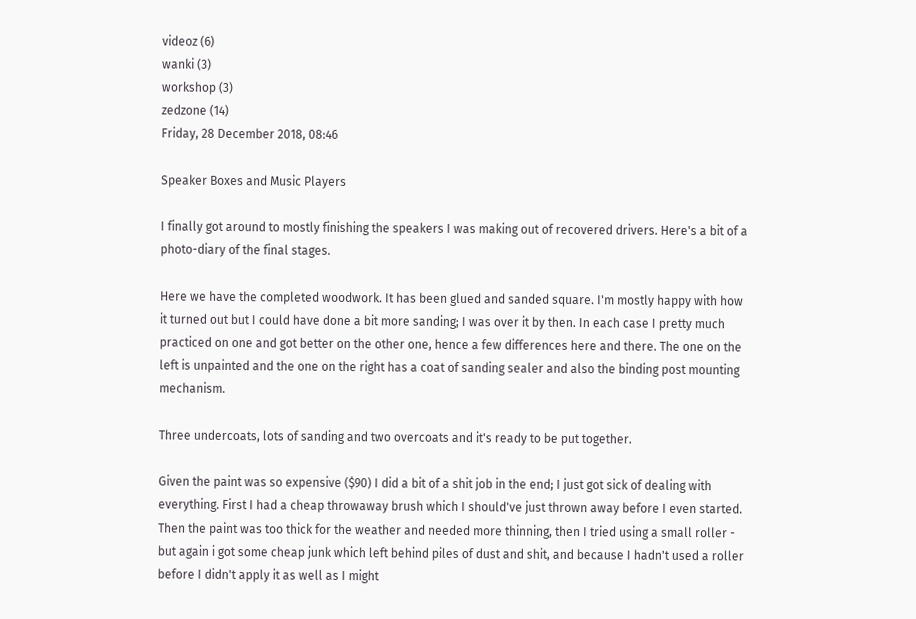videoz (6)
wanki (3)
workshop (3)
zedzone (14)
Friday, 28 December 2018, 08:46

Speaker Boxes and Music Players

I finally got around to mostly finishing the speakers I was making out of recovered drivers. Here's a bit of a photo-diary of the final stages.

Here we have the completed woodwork. It has been glued and sanded square. I'm mostly happy with how it turned out but I could have done a bit more sanding; I was over it by then. In each case I pretty much practiced on one and got better on the other one, hence a few differences here and there. The one on the left is unpainted and the one on the right has a coat of sanding sealer and also the binding post mounting mechanism.

Three undercoats, lots of sanding and two overcoats and it's ready to be put together.

Given the paint was so expensive ($90) I did a bit of a shit job in the end; I just got sick of dealing with everything. First I had a cheap throwaway brush which I should've just thrown away before I even started. Then the paint was too thick for the weather and needed more thinning, then I tried using a small roller - but again i got some cheap junk which left behind piles of dust and shit, and because I hadn't used a roller before I didn't apply it as well as I might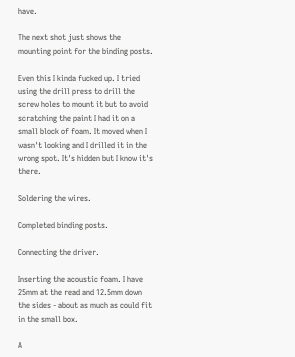have.

The next shot just shows the mounting point for the binding posts.

Even this I kinda fucked up. I tried using the drill press to drill the screw holes to mount it but to avoid scratching the paint I had it on a small block of foam. It moved when I wasn't looking and I drilled it in the wrong spot. It's hidden but I know it's there.

Soldering the wires.

Completed binding posts.

Connecting the driver.

Inserting the acoustic foam. I have 25mm at the read and 12.5mm down the sides - about as much as could fit in the small box.

A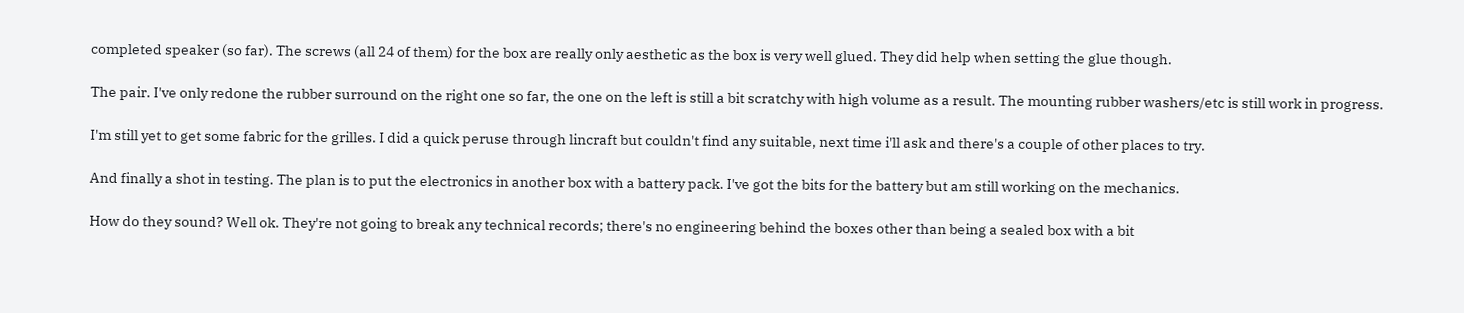completed speaker (so far). The screws (all 24 of them) for the box are really only aesthetic as the box is very well glued. They did help when setting the glue though.

The pair. I've only redone the rubber surround on the right one so far, the one on the left is still a bit scratchy with high volume as a result. The mounting rubber washers/etc is still work in progress.

I'm still yet to get some fabric for the grilles. I did a quick peruse through lincraft but couldn't find any suitable, next time i'll ask and there's a couple of other places to try.

And finally a shot in testing. The plan is to put the electronics in another box with a battery pack. I've got the bits for the battery but am still working on the mechanics.

How do they sound? Well ok. They're not going to break any technical records; there's no engineering behind the boxes other than being a sealed box with a bit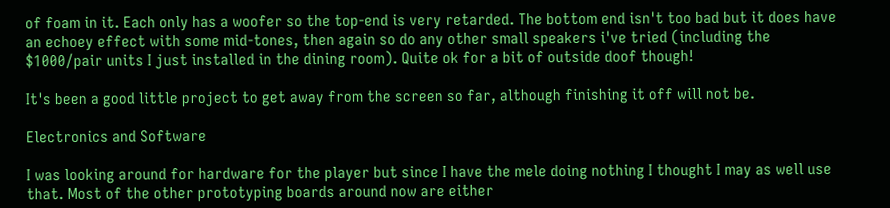of foam in it. Each only has a woofer so the top-end is very retarded. The bottom end isn't too bad but it does have an echoey effect with some mid-tones, then again so do any other small speakers i've tried (including the $1000/pair units I just installed in the dining room). Quite ok for a bit of outside doof though!

It's been a good little project to get away from the screen so far, although finishing it off will not be.

Electronics and Software

I was looking around for hardware for the player but since I have the mele doing nothing I thought I may as well use that. Most of the other prototyping boards around now are either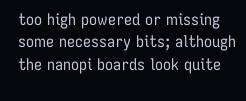too high powered or missing some necessary bits; although the nanopi boards look quite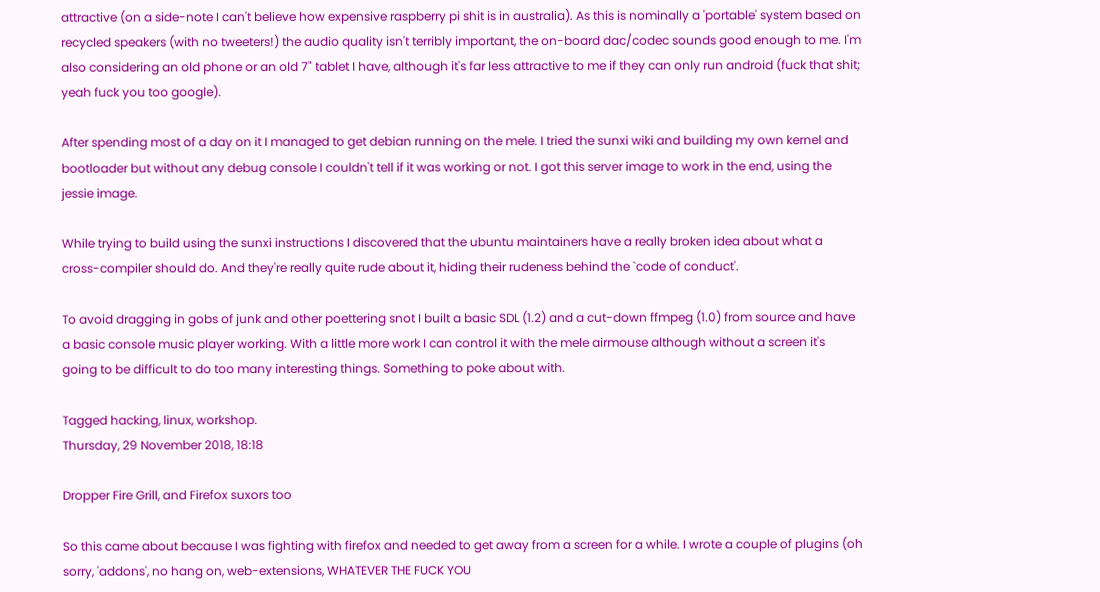attractive (on a side-note I can't believe how expensive raspberry pi shit is in australia). As this is nominally a 'portable' system based on recycled speakers (with no tweeters!) the audio quality isn't terribly important, the on-board dac/codec sounds good enough to me. I'm also considering an old phone or an old 7" tablet I have, although it's far less attractive to me if they can only run android (fuck that shit; yeah fuck you too google).

After spending most of a day on it I managed to get debian running on the mele. I tried the sunxi wiki and building my own kernel and bootloader but without any debug console I couldn't tell if it was working or not. I got this server image to work in the end, using the jessie image.

While trying to build using the sunxi instructions I discovered that the ubuntu maintainers have a really broken idea about what a cross-compiler should do. And they're really quite rude about it, hiding their rudeness behind the `code of conduct'.

To avoid dragging in gobs of junk and other poettering snot I built a basic SDL (1.2) and a cut-down ffmpeg (1.0) from source and have a basic console music player working. With a little more work I can control it with the mele airmouse although without a screen it's going to be difficult to do too many interesting things. Something to poke about with.

Tagged hacking, linux, workshop.
Thursday, 29 November 2018, 18:18

Dropper Fire Grill, and Firefox suxors too

So this came about because I was fighting with firefox and needed to get away from a screen for a while. I wrote a couple of plugins (oh sorry, 'addons', no hang on, web-extensions, WHATEVER THE FUCK YOU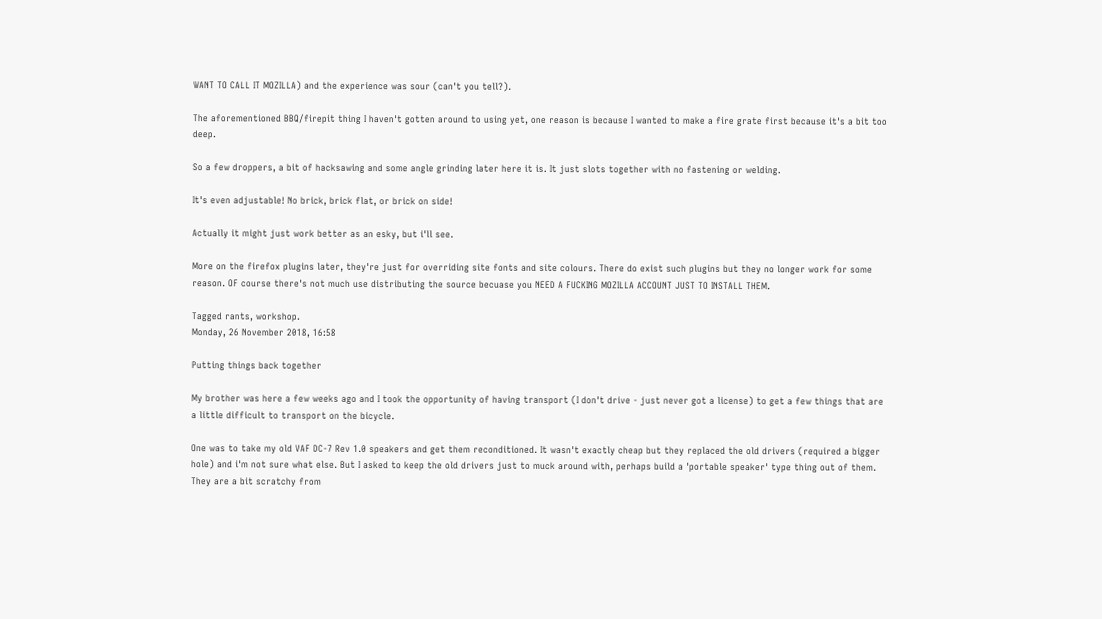WANT TO CALL IT MOZILLA) and the experience was sour (can't you tell?).

The aforementioned BBQ/firepit thing I haven't gotten around to using yet, one reason is because I wanted to make a fire grate first because it's a bit too deep.

So a few droppers, a bit of hacksawing and some angle grinding later here it is. It just slots together with no fastening or welding.

It's even adjustable! No brick, brick flat, or brick on side!

Actually it might just work better as an esky, but i'll see.

More on the firefox plugins later, they're just for overriding site fonts and site colours. There do exist such plugins but they no longer work for some reason. OF course there's not much use distributing the source becuase you NEED A FUCKING MOZILLA ACCOUNT JUST TO INSTALL THEM.

Tagged rants, workshop.
Monday, 26 November 2018, 16:58

Putting things back together

My brother was here a few weeks ago and I took the opportunity of having transport (I don't drive - just never got a license) to get a few things that are a little difficult to transport on the bicycle.

One was to take my old VAF DC-7 Rev 1.0 speakers and get them reconditioned. It wasn't exactly cheap but they replaced the old drivers (required a bigger hole) and i'm not sure what else. But I asked to keep the old drivers just to muck around with, perhaps build a 'portable speaker' type thing out of them. They are a bit scratchy from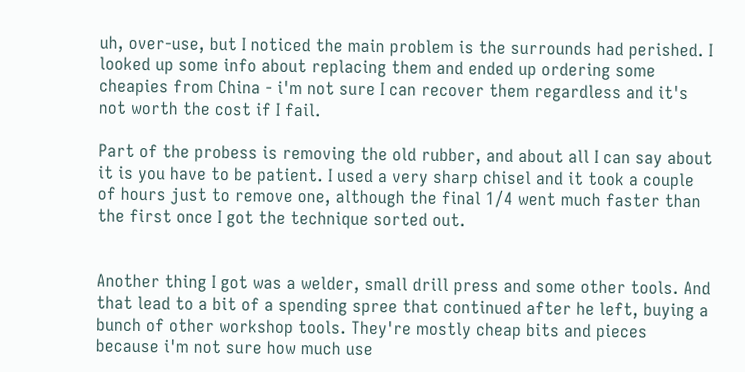uh, over-use, but I noticed the main problem is the surrounds had perished. I looked up some info about replacing them and ended up ordering some cheapies from China - i'm not sure I can recover them regardless and it's not worth the cost if I fail.

Part of the probess is removing the old rubber, and about all I can say about it is you have to be patient. I used a very sharp chisel and it took a couple of hours just to remove one, although the final 1/4 went much faster than the first once I got the technique sorted out.


Another thing I got was a welder, small drill press and some other tools. And that lead to a bit of a spending spree that continued after he left, buying a bunch of other workshop tools. They're mostly cheap bits and pieces because i'm not sure how much use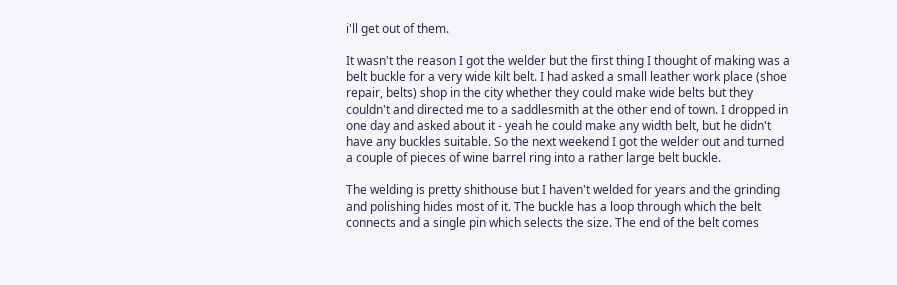i'll get out of them.

It wasn't the reason I got the welder but the first thing I thought of making was a belt buckle for a very wide kilt belt. I had asked a small leather work place (shoe repair, belts) shop in the city whether they could make wide belts but they couldn't and directed me to a saddlesmith at the other end of town. I dropped in one day and asked about it - yeah he could make any width belt, but he didn't have any buckles suitable. So the next weekend I got the welder out and turned a couple of pieces of wine barrel ring into a rather large belt buckle.

The welding is pretty shithouse but I haven't welded for years and the grinding and polishing hides most of it. The buckle has a loop through which the belt connects and a single pin which selects the size. The end of the belt comes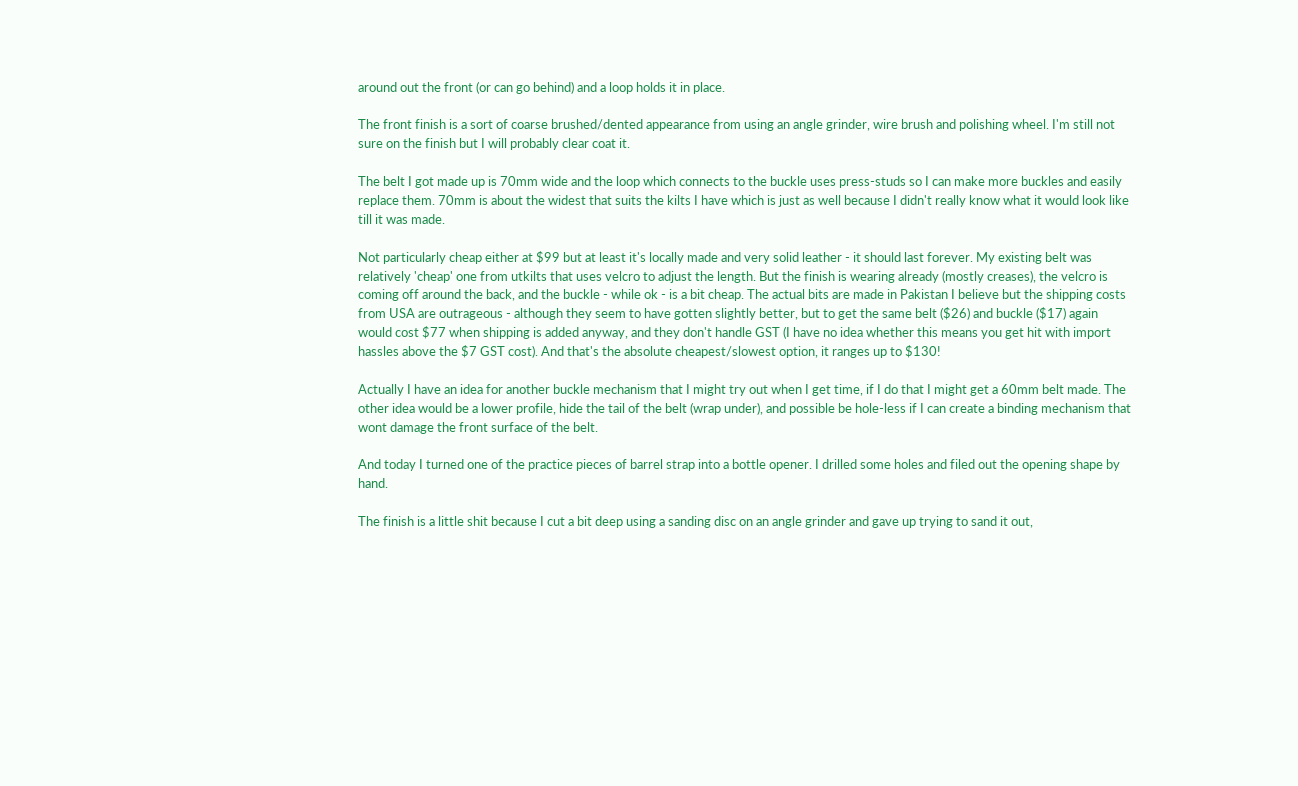around out the front (or can go behind) and a loop holds it in place.

The front finish is a sort of coarse brushed/dented appearance from using an angle grinder, wire brush and polishing wheel. I'm still not sure on the finish but I will probably clear coat it.

The belt I got made up is 70mm wide and the loop which connects to the buckle uses press-studs so I can make more buckles and easily replace them. 70mm is about the widest that suits the kilts I have which is just as well because I didn't really know what it would look like till it was made.

Not particularly cheap either at $99 but at least it's locally made and very solid leather - it should last forever. My existing belt was relatively 'cheap' one from utkilts that uses velcro to adjust the length. But the finish is wearing already (mostly creases), the velcro is coming off around the back, and the buckle - while ok - is a bit cheap. The actual bits are made in Pakistan I believe but the shipping costs from USA are outrageous - although they seem to have gotten slightly better, but to get the same belt ($26) and buckle ($17) again would cost $77 when shipping is added anyway, and they don't handle GST (I have no idea whether this means you get hit with import hassles above the $7 GST cost). And that's the absolute cheapest/slowest option, it ranges up to $130!

Actually I have an idea for another buckle mechanism that I might try out when I get time, if I do that I might get a 60mm belt made. The other idea would be a lower profile, hide the tail of the belt (wrap under), and possible be hole-less if I can create a binding mechanism that wont damage the front surface of the belt.

And today I turned one of the practice pieces of barrel strap into a bottle opener. I drilled some holes and filed out the opening shape by hand.

The finish is a little shit because I cut a bit deep using a sanding disc on an angle grinder and gave up trying to sand it out,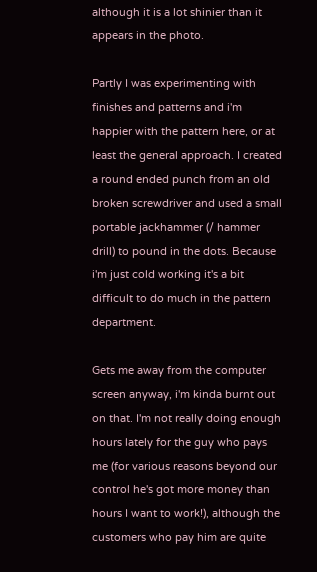although it is a lot shinier than it appears in the photo.

Partly I was experimenting with finishes and patterns and i'm happier with the pattern here, or at least the general approach. I created a round ended punch from an old broken screwdriver and used a small portable jackhammer (/ hammer drill) to pound in the dots. Because i'm just cold working it's a bit difficult to do much in the pattern department.

Gets me away from the computer screen anyway, i'm kinda burnt out on that. I'm not really doing enough hours lately for the guy who pays me (for various reasons beyond our control he's got more money than hours I want to work!), although the customers who pay him are quite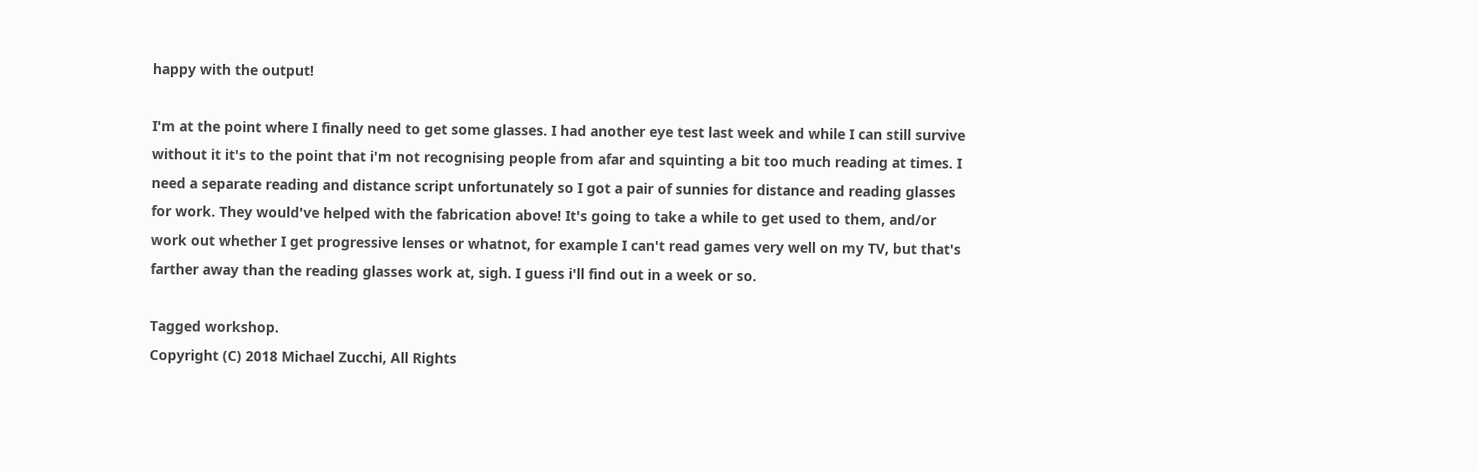happy with the output!

I'm at the point where I finally need to get some glasses. I had another eye test last week and while I can still survive without it it's to the point that i'm not recognising people from afar and squinting a bit too much reading at times. I need a separate reading and distance script unfortunately so I got a pair of sunnies for distance and reading glasses for work. They would've helped with the fabrication above! It's going to take a while to get used to them, and/or work out whether I get progressive lenses or whatnot, for example I can't read games very well on my TV, but that's farther away than the reading glasses work at, sigh. I guess i'll find out in a week or so.

Tagged workshop.
Copyright (C) 2018 Michael Zucchi, All Rights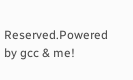Reserved.Powered by gcc & me!